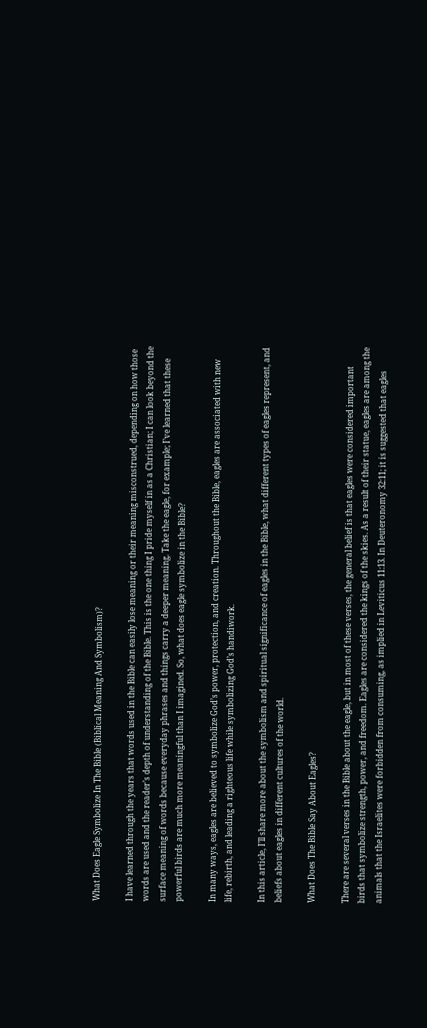What Does Eagle Symbolize In The Bible (Biblical Meaning And Symbolism)?

I have learned through the years that words used in the Bible can easily lose meaning or their meaning misconstrued, depending on how those words are used and the reader’s depth of understanding of the Bible. This is the one thing I pride myself in as a Christian; I can look beyond the surface meaning of words because everyday phrases and things carry a deeper meaning. Take the eagle, for example; I’ve learned that these powerful birds are much more meaningful than I imagined. So, what does eagle symbolize in the Bible?

In many ways, eagles are believed to symbolize God’s power, protection, and creation. Throughout the Bible, eagles are associated with new life, rebirth, and leading a righteous life while symbolizing God’s handiwork.

In this article, I’ll share more about the symbolism and spiritual significance of eagles in the Bible, what different types of eagles represent, and beliefs about eagles in different cultures of the world.

What Does The Bible Say About Eagles?

There are several verses in the Bible about the eagle, but in most of these verses, the general belief is that eagles were considered important birds that symbolize strength, power, and freedom. Eagles are considered the kings of the skies. As a result of their statue, eagles are among the animals that the Israelites were forbidden from consuming, as implied in Leviticus 11:13. In Deuteronomy 32:11; it is suggested that eagles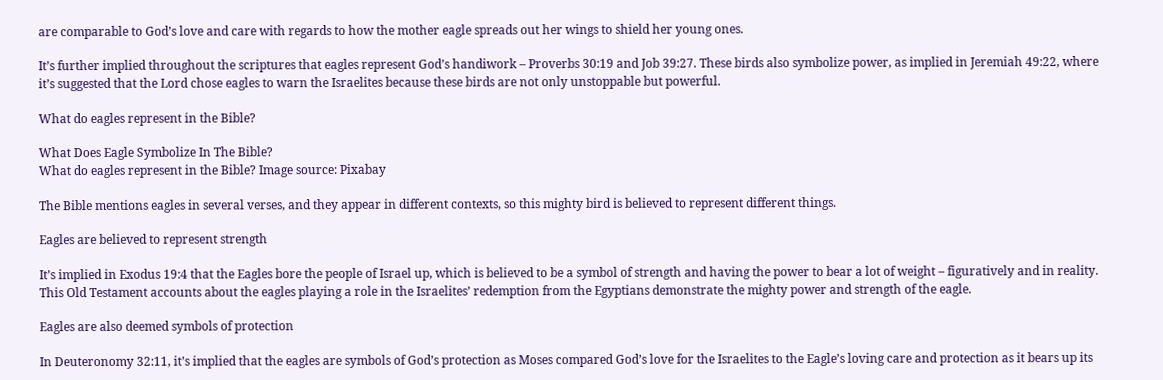are comparable to God’s love and care with regards to how the mother eagle spreads out her wings to shield her young ones.

It’s further implied throughout the scriptures that eagles represent God’s handiwork – Proverbs 30:19 and Job 39:27. These birds also symbolize power, as implied in Jeremiah 49:22, where it’s suggested that the Lord chose eagles to warn the Israelites because these birds are not only unstoppable but powerful.

What do eagles represent in the Bible?

What Does Eagle Symbolize In The Bible?
What do eagles represent in the Bible? Image source: Pixabay

The Bible mentions eagles in several verses, and they appear in different contexts, so this mighty bird is believed to represent different things.

Eagles are believed to represent strength

It’s implied in Exodus 19:4 that the Eagles bore the people of Israel up, which is believed to be a symbol of strength and having the power to bear a lot of weight – figuratively and in reality. This Old Testament accounts about the eagles playing a role in the Israelites’ redemption from the Egyptians demonstrate the mighty power and strength of the eagle.

Eagles are also deemed symbols of protection

In Deuteronomy 32:11, it’s implied that the eagles are symbols of God’s protection as Moses compared God’s love for the Israelites to the Eagle’s loving care and protection as it bears up its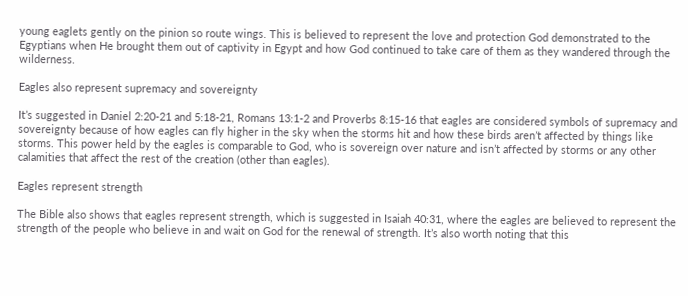young eaglets gently on the pinion so route wings. This is believed to represent the love and protection God demonstrated to the Egyptians when He brought them out of captivity in Egypt and how God continued to take care of them as they wandered through the wilderness.

Eagles also represent supremacy and sovereignty

It’s suggested in Daniel 2:20-21 and 5:18-21, Romans 13:1-2 and Proverbs 8:15-16 that eagles are considered symbols of supremacy and sovereignty because of how eagles can fly higher in the sky when the storms hit and how these birds aren’t affected by things like storms. This power held by the eagles is comparable to God, who is sovereign over nature and isn’t affected by storms or any other calamities that affect the rest of the creation (other than eagles).

Eagles represent strength

The Bible also shows that eagles represent strength, which is suggested in Isaiah 40:31, where the eagles are believed to represent the strength of the people who believe in and wait on God for the renewal of strength. It’s also worth noting that this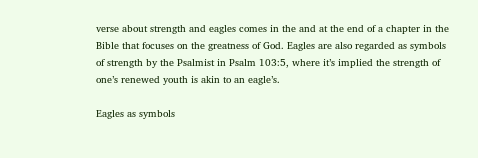verse about strength and eagles comes in the and at the end of a chapter in the Bible that focuses on the greatness of God. Eagles are also regarded as symbols of strength by the Psalmist in Psalm 103:5, where it’s implied the strength of one’s renewed youth is akin to an eagle’s.

Eagles as symbols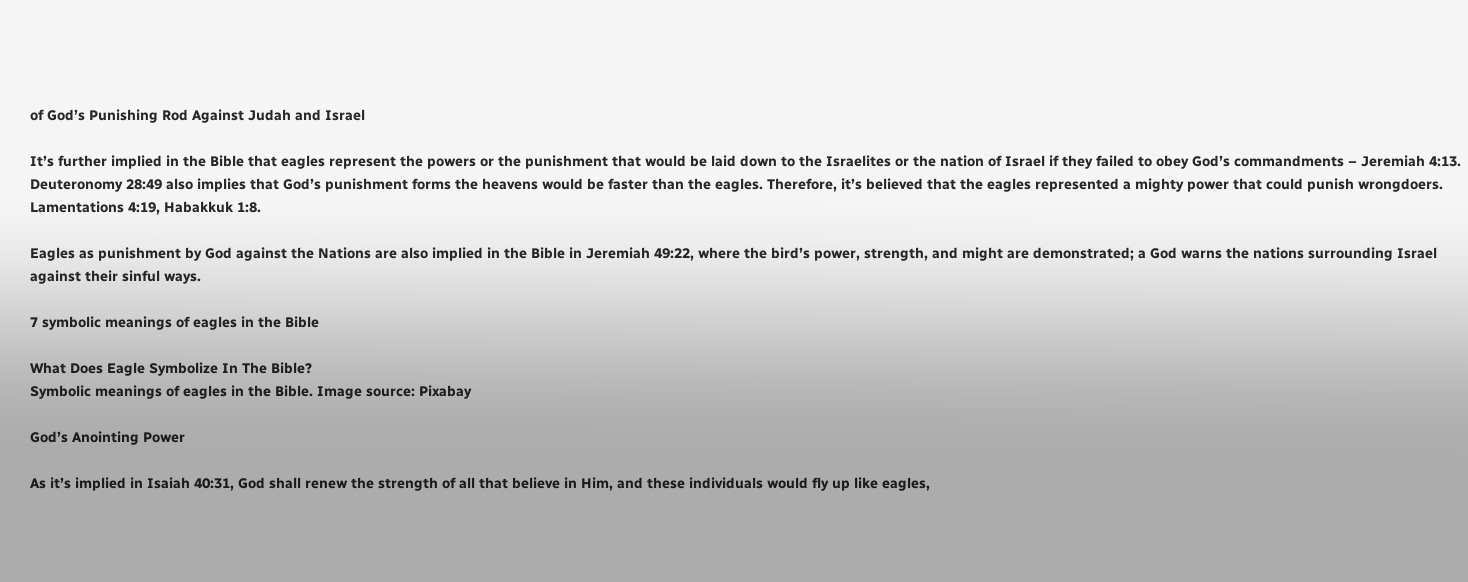of God’s Punishing Rod Against Judah and Israel

It’s further implied in the Bible that eagles represent the powers or the punishment that would be laid down to the Israelites or the nation of Israel if they failed to obey God’s commandments – Jeremiah 4:13. Deuteronomy 28:49 also implies that God’s punishment forms the heavens would be faster than the eagles. Therefore, it’s believed that the eagles represented a mighty power that could punish wrongdoers. Lamentations 4:19, Habakkuk 1:8.

Eagles as punishment by God against the Nations are also implied in the Bible in Jeremiah 49:22, where the bird’s power, strength, and might are demonstrated; a God warns the nations surrounding Israel against their sinful ways.

7 symbolic meanings of eagles in the Bible

What Does Eagle Symbolize In The Bible?
Symbolic meanings of eagles in the Bible. Image source: Pixabay

God’s Anointing Power

As it’s implied in Isaiah 40:31, God shall renew the strength of all that believe in Him, and these individuals would fly up like eagles,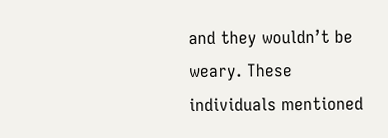and they wouldn’t be weary. These individuals mentioned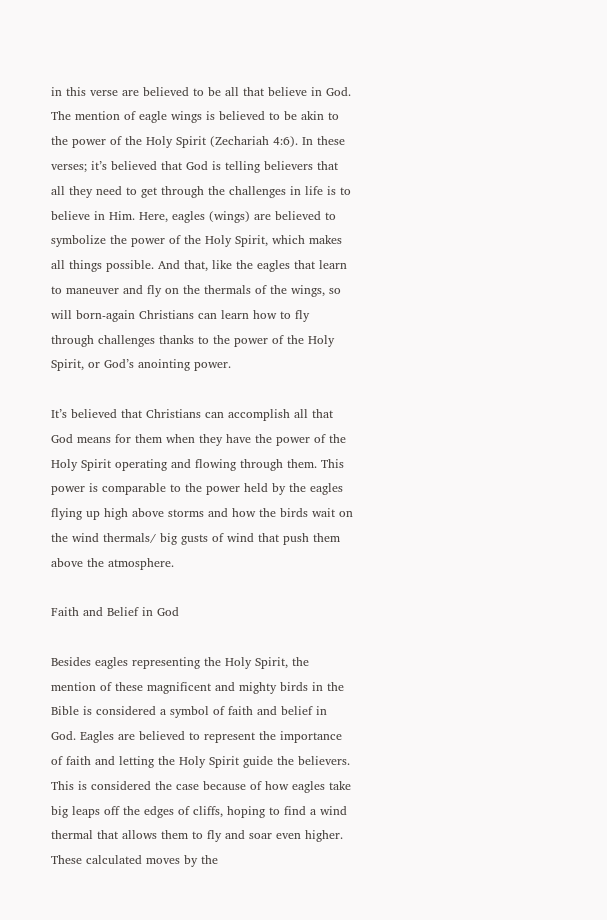in this verse are believed to be all that believe in God. The mention of eagle wings is believed to be akin to the power of the Holy Spirit (Zechariah 4:6). In these verses; it’s believed that God is telling believers that all they need to get through the challenges in life is to believe in Him. Here, eagles (wings) are believed to symbolize the power of the Holy Spirit, which makes all things possible. And that, like the eagles that learn to maneuver and fly on the thermals of the wings, so will born-again Christians can learn how to fly through challenges thanks to the power of the Holy Spirit, or God’s anointing power.

It’s believed that Christians can accomplish all that God means for them when they have the power of the Holy Spirit operating and flowing through them. This power is comparable to the power held by the eagles flying up high above storms and how the birds wait on the wind thermals/ big gusts of wind that push them above the atmosphere.

Faith and Belief in God

Besides eagles representing the Holy Spirit, the mention of these magnificent and mighty birds in the Bible is considered a symbol of faith and belief in God. Eagles are believed to represent the importance of faith and letting the Holy Spirit guide the believers. This is considered the case because of how eagles take big leaps off the edges of cliffs, hoping to find a wind thermal that allows them to fly and soar even higher. These calculated moves by the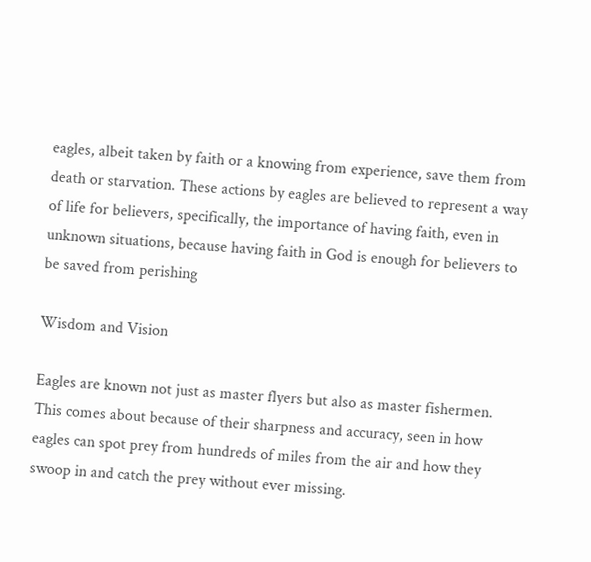eagles, albeit taken by faith or a knowing from experience, save them from death or starvation. These actions by eagles are believed to represent a way of life for believers, specifically, the importance of having faith, even in unknown situations, because having faith in God is enough for believers to be saved from perishing

Wisdom and Vision

Eagles are known not just as master flyers but also as master fishermen. This comes about because of their sharpness and accuracy, seen in how eagles can spot prey from hundreds of miles from the air and how they swoop in and catch the prey without ever missing.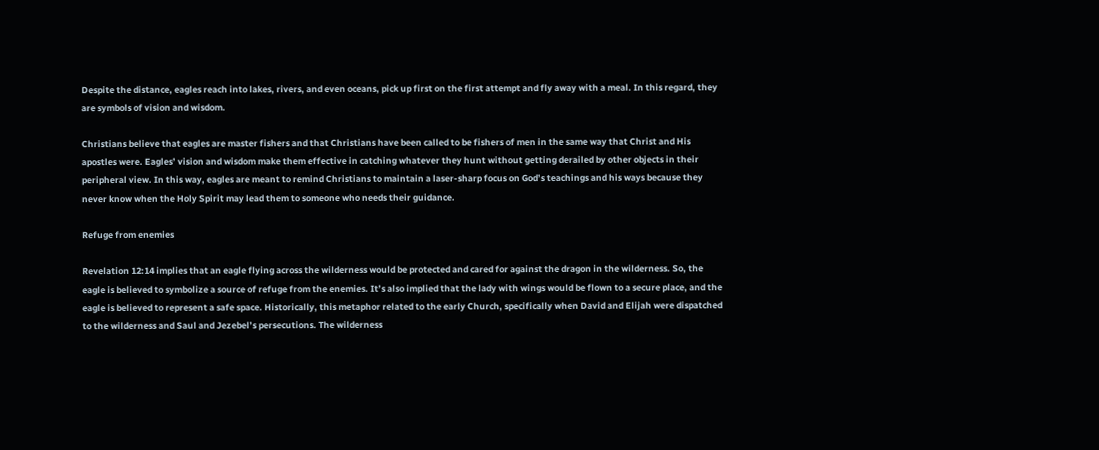Despite the distance, eagles reach into lakes, rivers, and even oceans, pick up first on the first attempt and fly away with a meal. In this regard, they are symbols of vision and wisdom.

Christians believe that eagles are master fishers and that Christians have been called to be fishers of men in the same way that Christ and His apostles were. Eagles’ vision and wisdom make them effective in catching whatever they hunt without getting derailed by other objects in their peripheral view. In this way, eagles are meant to remind Christians to maintain a laser-sharp focus on God’s teachings and his ways because they never know when the Holy Spirit may lead them to someone who needs their guidance.

Refuge from enemies

Revelation 12:14 implies that an eagle flying across the wilderness would be protected and cared for against the dragon in the wilderness. So, the eagle is believed to symbolize a source of refuge from the enemies. It’s also implied that the lady with wings would be flown to a secure place, and the eagle is believed to represent a safe space. Historically, this metaphor related to the early Church, specifically when David and Elijah were dispatched to the wilderness and Saul and Jezebel’s persecutions. The wilderness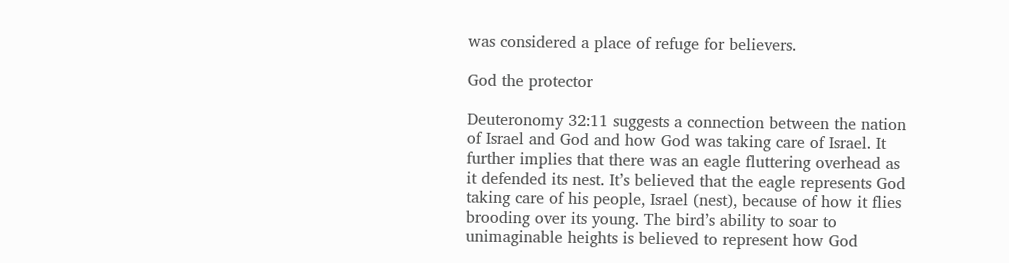was considered a place of refuge for believers.

God the protector

Deuteronomy 32:11 suggests a connection between the nation of Israel and God and how God was taking care of Israel. It further implies that there was an eagle fluttering overhead as it defended its nest. It’s believed that the eagle represents God taking care of his people, Israel (nest), because of how it flies brooding over its young. The bird’s ability to soar to unimaginable heights is believed to represent how God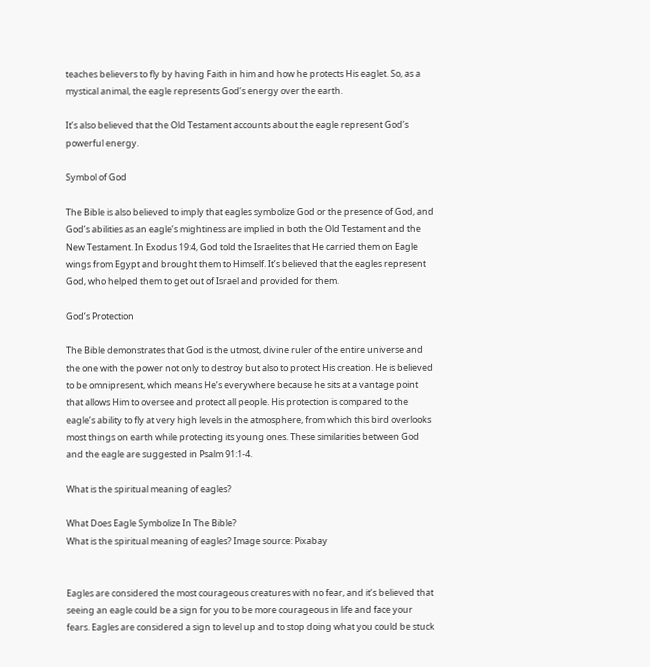teaches believers to fly by having Faith in him and how he protects His eaglet. So, as a mystical animal, the eagle represents God’s energy over the earth.

It’s also believed that the Old Testament accounts about the eagle represent God’s powerful energy.

Symbol of God

The Bible is also believed to imply that eagles symbolize God or the presence of God, and God’s abilities as an eagle’s mightiness are implied in both the Old Testament and the New Testament. In Exodus 19:4, God told the Israelites that He carried them on Eagle wings from Egypt and brought them to Himself. It’s believed that the eagles represent God, who helped them to get out of Israel and provided for them.

God’s Protection

The Bible demonstrates that God is the utmost, divine ruler of the entire universe and the one with the power not only to destroy but also to protect His creation. He is believed to be omnipresent, which means He’s everywhere because he sits at a vantage point that allows Him to oversee and protect all people. His protection is compared to the eagle’s ability to fly at very high levels in the atmosphere, from which this bird overlooks most things on earth while protecting its young ones. These similarities between God and the eagle are suggested in Psalm 91:1-4.

What is the spiritual meaning of eagles?

What Does Eagle Symbolize In The Bible?
What is the spiritual meaning of eagles? Image source: Pixabay


Eagles are considered the most courageous creatures with no fear, and it’s believed that seeing an eagle could be a sign for you to be more courageous in life and face your fears. Eagles are considered a sign to level up and to stop doing what you could be stuck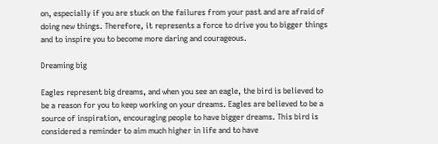on, especially if you are stuck on the failures from your past and are afraid of doing new things. Therefore, it represents a force to drive you to bigger things and to inspire you to become more daring and courageous.

Dreaming big

Eagles represent big dreams, and when you see an eagle, the bird is believed to be a reason for you to keep working on your dreams. Eagles are believed to be a source of inspiration, encouraging people to have bigger dreams. This bird is considered a reminder to aim much higher in life and to have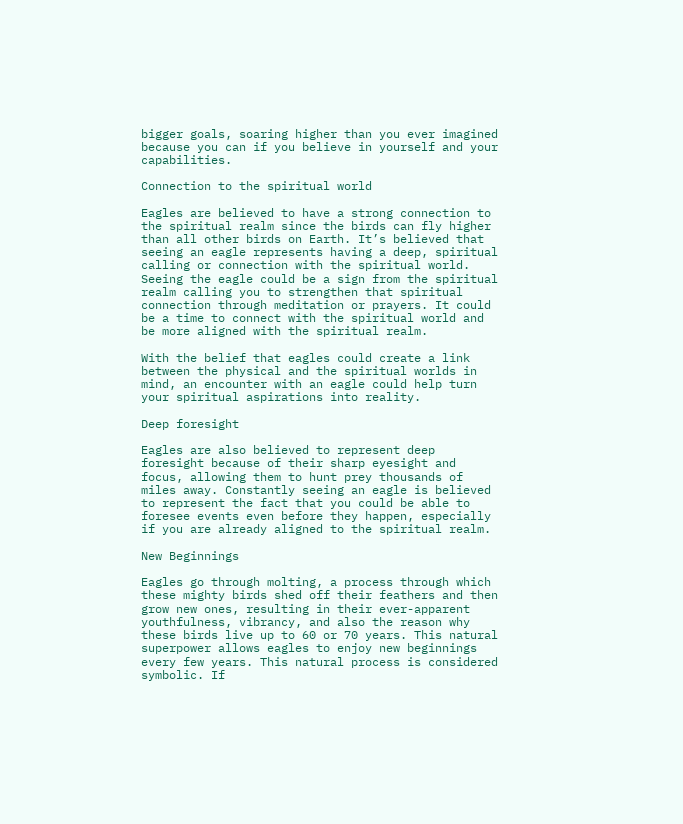bigger goals, soaring higher than you ever imagined because you can if you believe in yourself and your capabilities.

Connection to the spiritual world

Eagles are believed to have a strong connection to the spiritual realm since the birds can fly higher than all other birds on Earth. It’s believed that seeing an eagle represents having a deep, spiritual calling or connection with the spiritual world. Seeing the eagle could be a sign from the spiritual realm calling you to strengthen that spiritual connection through meditation or prayers. It could be a time to connect with the spiritual world and be more aligned with the spiritual realm.

With the belief that eagles could create a link between the physical and the spiritual worlds in mind, an encounter with an eagle could help turn your spiritual aspirations into reality.

Deep foresight

Eagles are also believed to represent deep foresight because of their sharp eyesight and focus, allowing them to hunt prey thousands of miles away. Constantly seeing an eagle is believed to represent the fact that you could be able to foresee events even before they happen, especially if you are already aligned to the spiritual realm.

New Beginnings

Eagles go through molting, a process through which these mighty birds shed off their feathers and then grow new ones, resulting in their ever-apparent youthfulness, vibrancy, and also the reason why these birds live up to 60 or 70 years. This natural superpower allows eagles to enjoy new beginnings every few years. This natural process is considered symbolic. If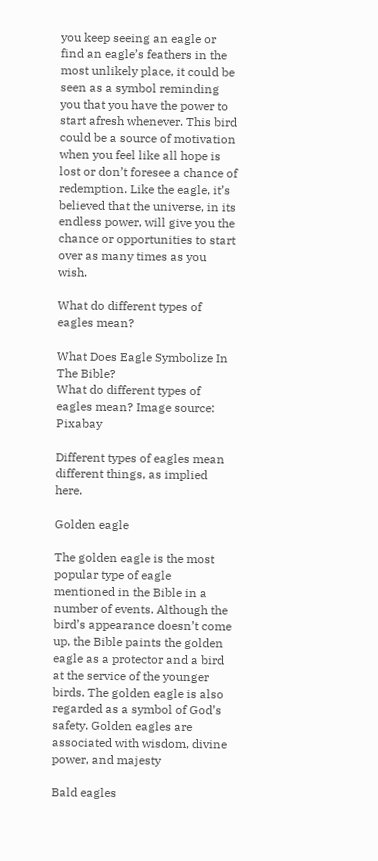you keep seeing an eagle or find an eagle’s feathers in the most unlikely place, it could be seen as a symbol reminding you that you have the power to start afresh whenever. This bird could be a source of motivation when you feel like all hope is lost or don’t foresee a chance of redemption. Like the eagle, it’s believed that the universe, in its endless power, will give you the chance or opportunities to start over as many times as you wish.

What do different types of eagles mean?

What Does Eagle Symbolize In The Bible?
What do different types of eagles mean? Image source: Pixabay

Different types of eagles mean different things, as implied here.

Golden eagle

The golden eagle is the most popular type of eagle mentioned in the Bible in a number of events. Although the bird’s appearance doesn’t come up, the Bible paints the golden eagle as a protector and a bird at the service of the younger birds. The golden eagle is also regarded as a symbol of God’s safety. Golden eagles are associated with wisdom, divine power, and majesty

Bald eagles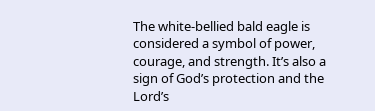The white-bellied bald eagle is considered a symbol of power, courage, and strength. It’s also a sign of God’s protection and the Lord’s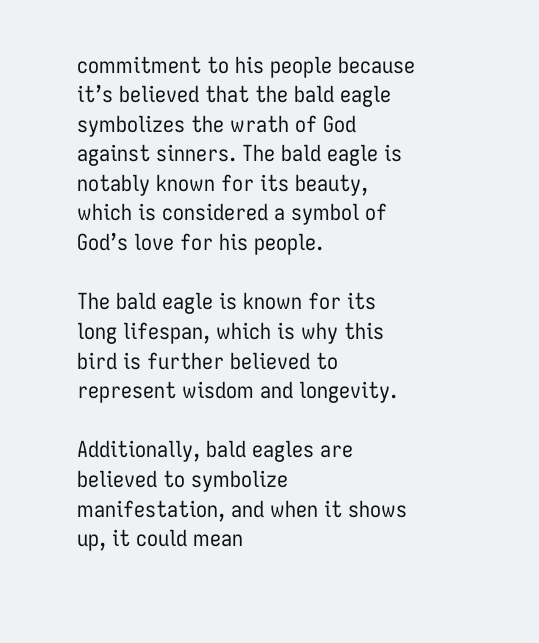commitment to his people because it’s believed that the bald eagle symbolizes the wrath of God against sinners. The bald eagle is notably known for its beauty, which is considered a symbol of God’s love for his people.

The bald eagle is known for its long lifespan, which is why this bird is further believed to represent wisdom and longevity.

Additionally, bald eagles are believed to symbolize manifestation, and when it shows up, it could mean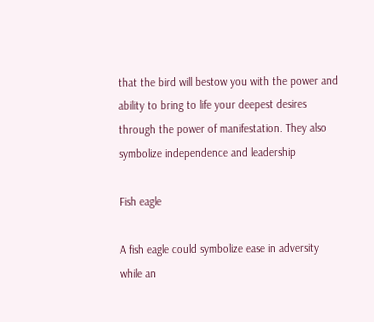that the bird will bestow you with the power and ability to bring to life your deepest desires through the power of manifestation. They also symbolize independence and leadership

Fish eagle

A fish eagle could symbolize ease in adversity while an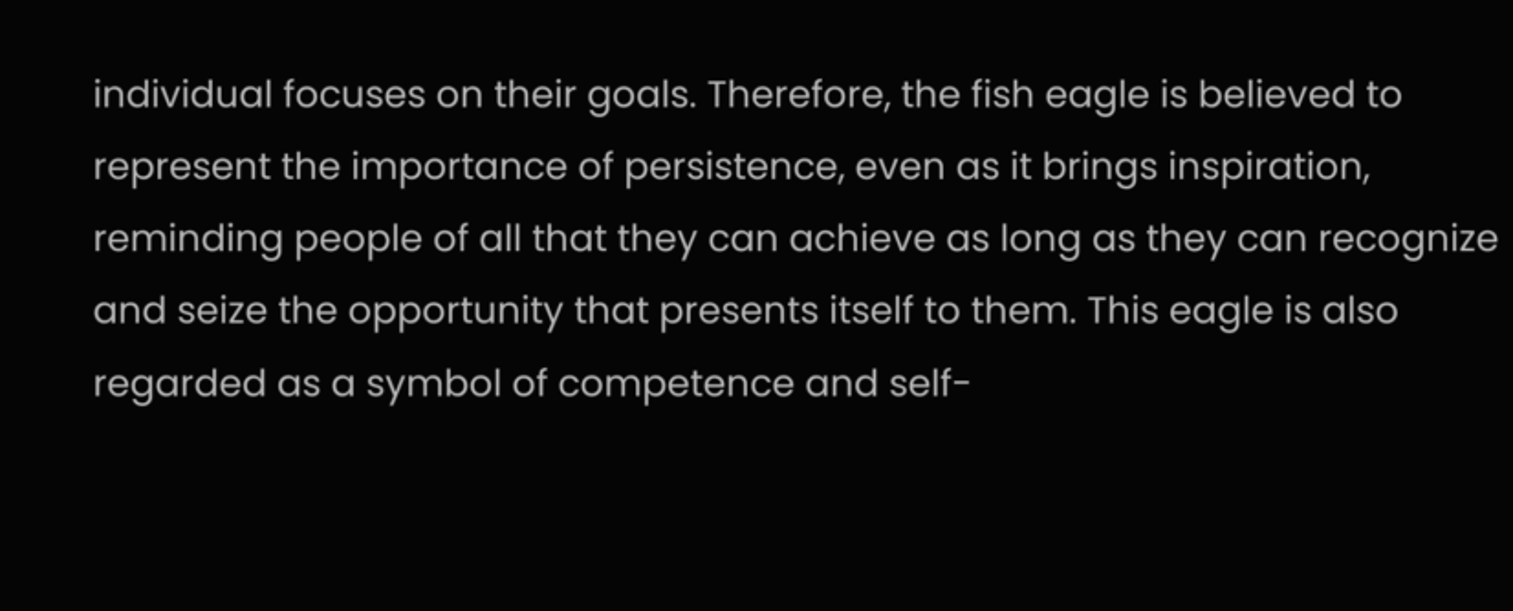individual focuses on their goals. Therefore, the fish eagle is believed to represent the importance of persistence, even as it brings inspiration, reminding people of all that they can achieve as long as they can recognize and seize the opportunity that presents itself to them. This eagle is also regarded as a symbol of competence and self-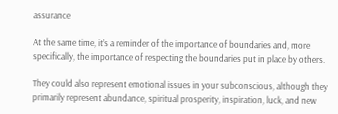assurance

At the same time, it’s a reminder of the importance of boundaries and, more specifically, the importance of respecting the boundaries put in place by others.

They could also represent emotional issues in your subconscious, although they primarily represent abundance, spiritual prosperity, inspiration, luck, and new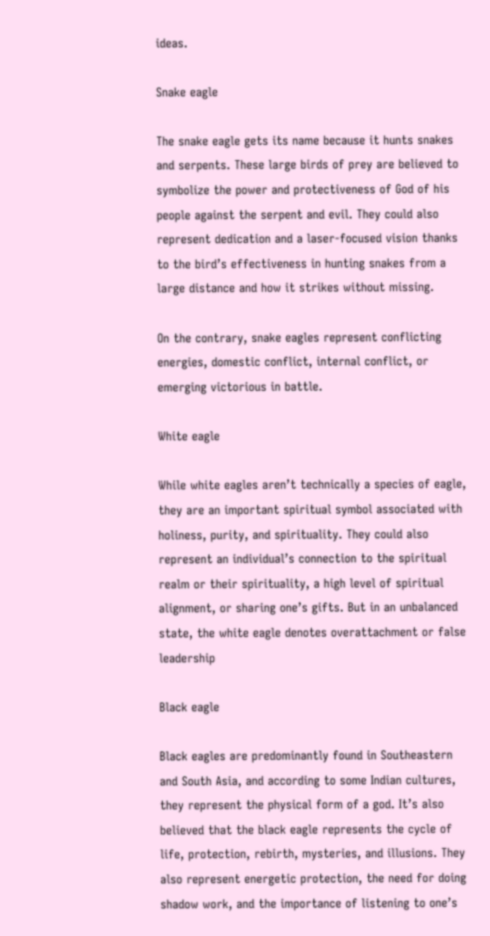ideas.

Snake eagle

The snake eagle gets its name because it hunts snakes and serpents. These large birds of prey are believed to symbolize the power and protectiveness of God of his people against the serpent and evil. They could also represent dedication and a laser-focused vision thanks to the bird’s effectiveness in hunting snakes from a large distance and how it strikes without missing.

On the contrary, snake eagles represent conflicting energies, domestic conflict, internal conflict, or emerging victorious in battle.

White eagle

While white eagles aren’t technically a species of eagle, they are an important spiritual symbol associated with holiness, purity, and spirituality. They could also represent an individual’s connection to the spiritual realm or their spirituality, a high level of spiritual alignment, or sharing one’s gifts. But in an unbalanced state, the white eagle denotes overattachment or false leadership

Black eagle

Black eagles are predominantly found in Southeastern and South Asia, and according to some Indian cultures, they represent the physical form of a god. It’s also believed that the black eagle represents the cycle of life, protection, rebirth, mysteries, and illusions. They also represent energetic protection, the need for doing shadow work, and the importance of listening to one’s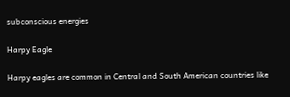subconscious energies

Harpy Eagle

Harpy eagles are common in Central and South American countries like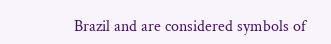Brazil and are considered symbols of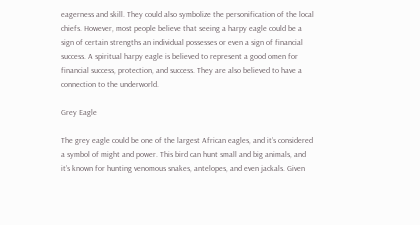eagerness and skill. They could also symbolize the personification of the local chiefs. However, most people believe that seeing a harpy eagle could be a sign of certain strengths an individual possesses or even a sign of financial success. A spiritual harpy eagle is believed to represent a good omen for financial success, protection, and success. They are also believed to have a connection to the underworld.

Grey Eagle

The grey eagle could be one of the largest African eagles, and it’s considered a symbol of might and power. This bird can hunt small and big animals, and it’s known for hunting venomous snakes, antelopes, and even jackals. Given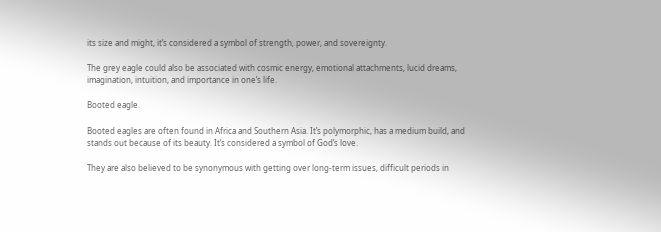its size and might, it’s considered a symbol of strength, power, and sovereignty.

The grey eagle could also be associated with cosmic energy, emotional attachments, lucid dreams, imagination, intuition, and importance in one’s life.

Booted eagle.

Booted eagles are often found in Africa and Southern Asia. It’s polymorphic, has a medium build, and stands out because of its beauty. It’s considered a symbol of God’s love.

They are also believed to be synonymous with getting over long-term issues, difficult periods in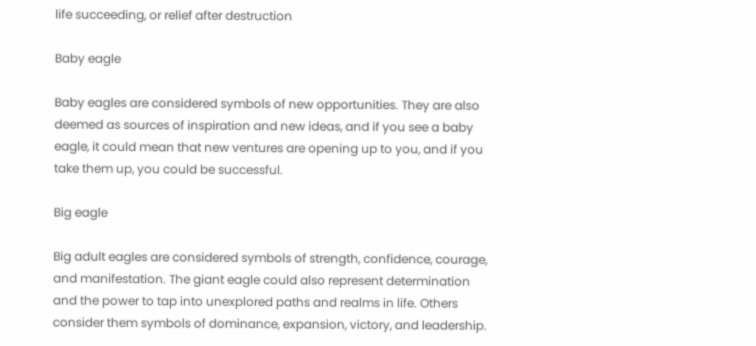life succeeding, or relief after destruction

Baby eagle

Baby eagles are considered symbols of new opportunities. They are also deemed as sources of inspiration and new ideas, and if you see a baby eagle, it could mean that new ventures are opening up to you, and if you take them up, you could be successful.

Big eagle

Big adult eagles are considered symbols of strength, confidence, courage, and manifestation. The giant eagle could also represent determination and the power to tap into unexplored paths and realms in life. Others consider them symbols of dominance, expansion, victory, and leadership.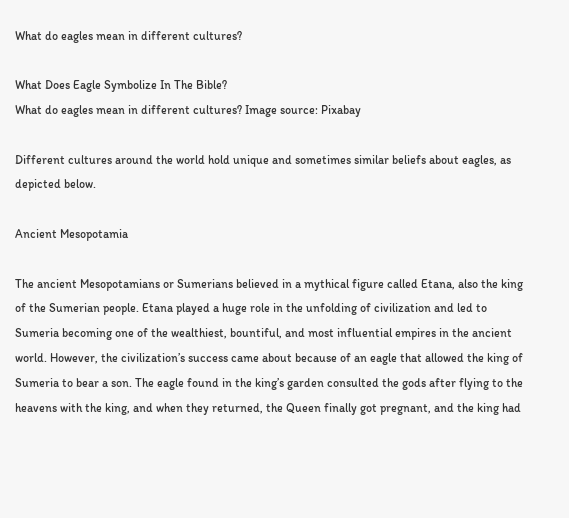What do eagles mean in different cultures?

What Does Eagle Symbolize In The Bible?
What do eagles mean in different cultures? Image source: Pixabay

Different cultures around the world hold unique and sometimes similar beliefs about eagles, as depicted below.

Ancient Mesopotamia

The ancient Mesopotamians or Sumerians believed in a mythical figure called Etana, also the king of the Sumerian people. Etana played a huge role in the unfolding of civilization and led to Sumeria becoming one of the wealthiest, bountiful, and most influential empires in the ancient world. However, the civilization’s success came about because of an eagle that allowed the king of Sumeria to bear a son. The eagle found in the king’s garden consulted the gods after flying to the heavens with the king, and when they returned, the Queen finally got pregnant, and the king had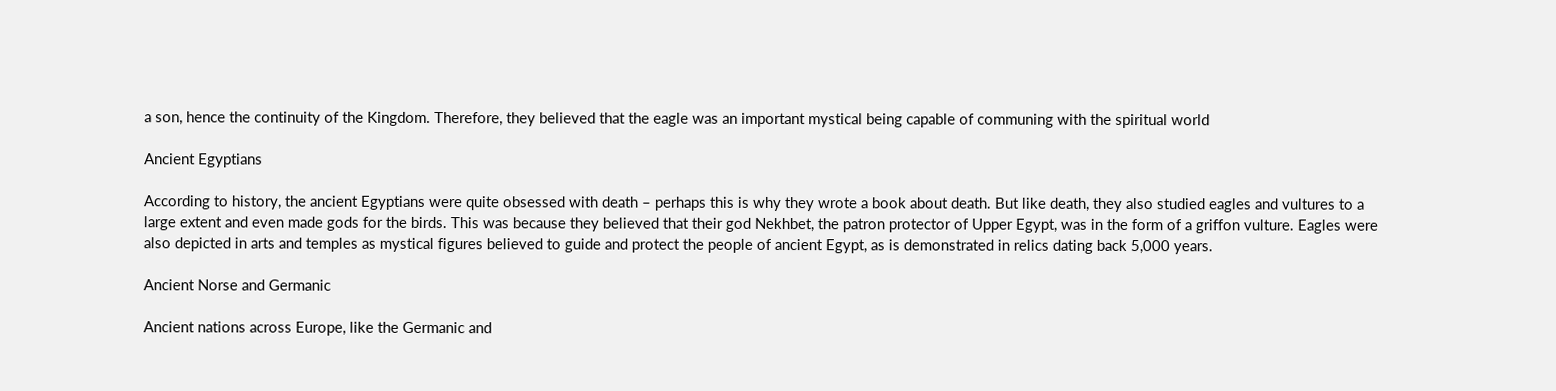a son, hence the continuity of the Kingdom. Therefore, they believed that the eagle was an important mystical being capable of communing with the spiritual world

Ancient Egyptians

According to history, the ancient Egyptians were quite obsessed with death – perhaps this is why they wrote a book about death. But like death, they also studied eagles and vultures to a large extent and even made gods for the birds. This was because they believed that their god Nekhbet, the patron protector of Upper Egypt, was in the form of a griffon vulture. Eagles were also depicted in arts and temples as mystical figures believed to guide and protect the people of ancient Egypt, as is demonstrated in relics dating back 5,000 years.

Ancient Norse and Germanic

Ancient nations across Europe, like the Germanic and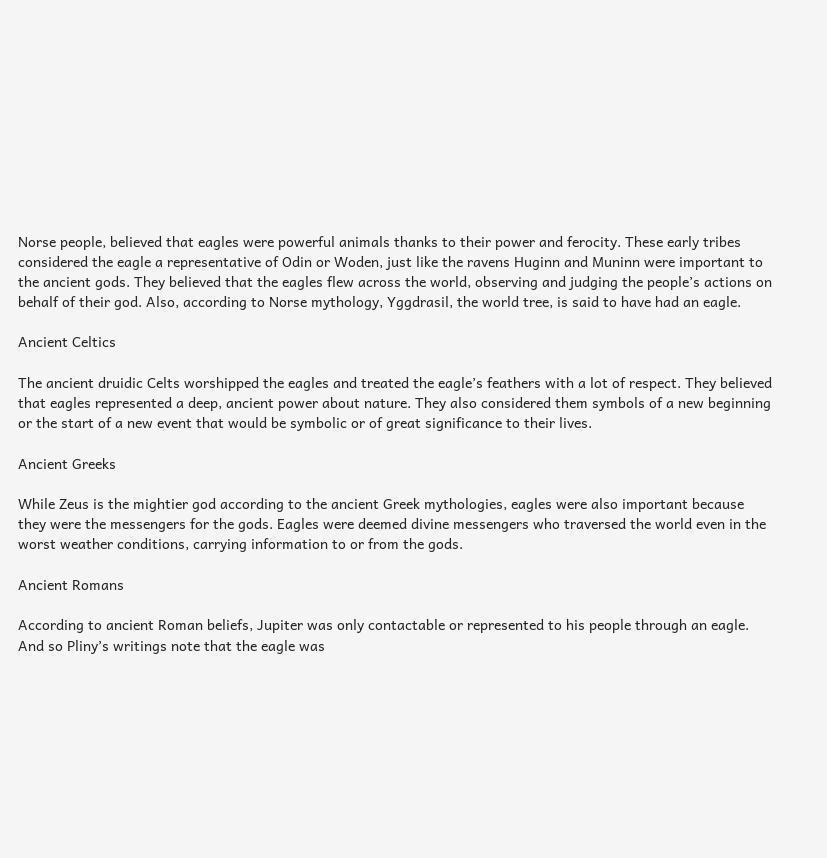Norse people, believed that eagles were powerful animals thanks to their power and ferocity. These early tribes considered the eagle a representative of Odin or Woden, just like the ravens Huginn and Muninn were important to the ancient gods. They believed that the eagles flew across the world, observing and judging the people’s actions on behalf of their god. Also, according to Norse mythology, Yggdrasil, the world tree, is said to have had an eagle.

Ancient Celtics

The ancient druidic Celts worshipped the eagles and treated the eagle’s feathers with a lot of respect. They believed that eagles represented a deep, ancient power about nature. They also considered them symbols of a new beginning or the start of a new event that would be symbolic or of great significance to their lives.

Ancient Greeks

While Zeus is the mightier god according to the ancient Greek mythologies, eagles were also important because they were the messengers for the gods. Eagles were deemed divine messengers who traversed the world even in the worst weather conditions, carrying information to or from the gods.

Ancient Romans

According to ancient Roman beliefs, Jupiter was only contactable or represented to his people through an eagle. And so Pliny’s writings note that the eagle was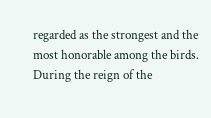regarded as the strongest and the most honorable among the birds. During the reign of the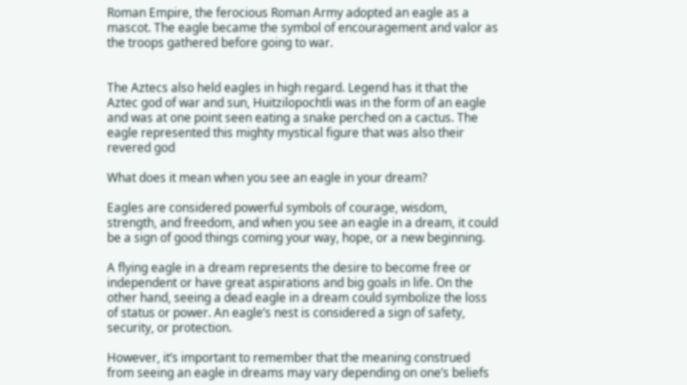Roman Empire, the ferocious Roman Army adopted an eagle as a mascot. The eagle became the symbol of encouragement and valor as the troops gathered before going to war.


The Aztecs also held eagles in high regard. Legend has it that the Aztec god of war and sun, Huitzilopochtli was in the form of an eagle and was at one point seen eating a snake perched on a cactus. The eagle represented this mighty mystical figure that was also their revered god

What does it mean when you see an eagle in your dream?

Eagles are considered powerful symbols of courage, wisdom, strength, and freedom, and when you see an eagle in a dream, it could be a sign of good things coming your way, hope, or a new beginning.

A flying eagle in a dream represents the desire to become free or independent or have great aspirations and big goals in life. On the other hand, seeing a dead eagle in a dream could symbolize the loss of status or power. An eagle’s nest is considered a sign of safety, security, or protection.

However, it’s important to remember that the meaning construed from seeing an eagle in dreams may vary depending on one’s beliefs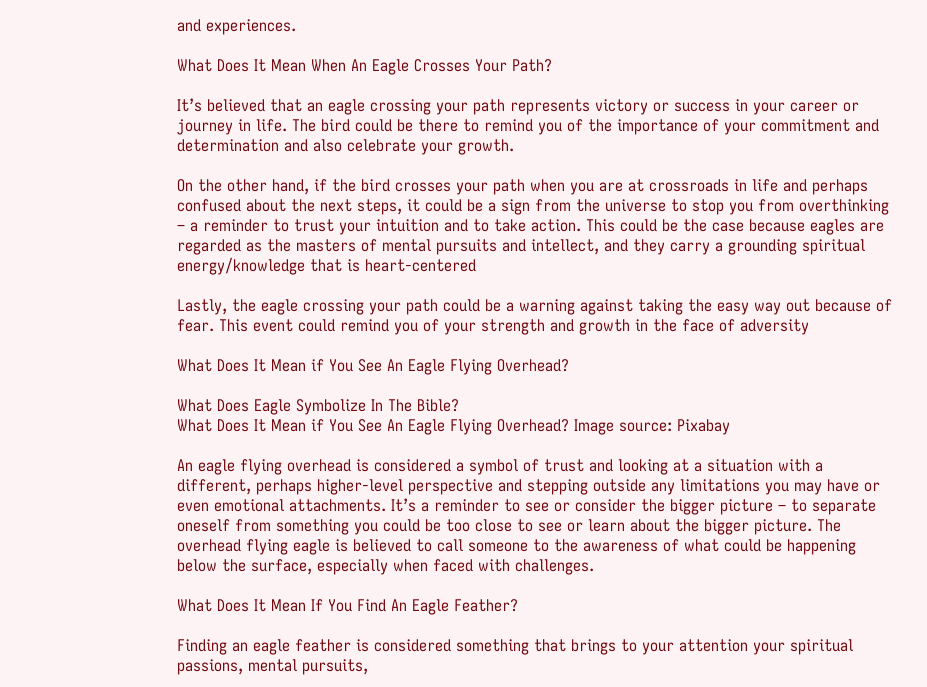and experiences.

What Does It Mean When An Eagle Crosses Your Path?

It’s believed that an eagle crossing your path represents victory or success in your career or journey in life. The bird could be there to remind you of the importance of your commitment and determination and also celebrate your growth.

On the other hand, if the bird crosses your path when you are at crossroads in life and perhaps confused about the next steps, it could be a sign from the universe to stop you from overthinking – a reminder to trust your intuition and to take action. This could be the case because eagles are regarded as the masters of mental pursuits and intellect, and they carry a grounding spiritual energy/knowledge that is heart-centered

Lastly, the eagle crossing your path could be a warning against taking the easy way out because of fear. This event could remind you of your strength and growth in the face of adversity

What Does It Mean if You See An Eagle Flying Overhead?

What Does Eagle Symbolize In The Bible?
What Does It Mean if You See An Eagle Flying Overhead? Image source: Pixabay

An eagle flying overhead is considered a symbol of trust and looking at a situation with a different, perhaps higher-level perspective and stepping outside any limitations you may have or even emotional attachments. It’s a reminder to see or consider the bigger picture – to separate oneself from something you could be too close to see or learn about the bigger picture. The overhead flying eagle is believed to call someone to the awareness of what could be happening below the surface, especially when faced with challenges.

What Does It Mean If You Find An Eagle Feather?

Finding an eagle feather is considered something that brings to your attention your spiritual passions, mental pursuits,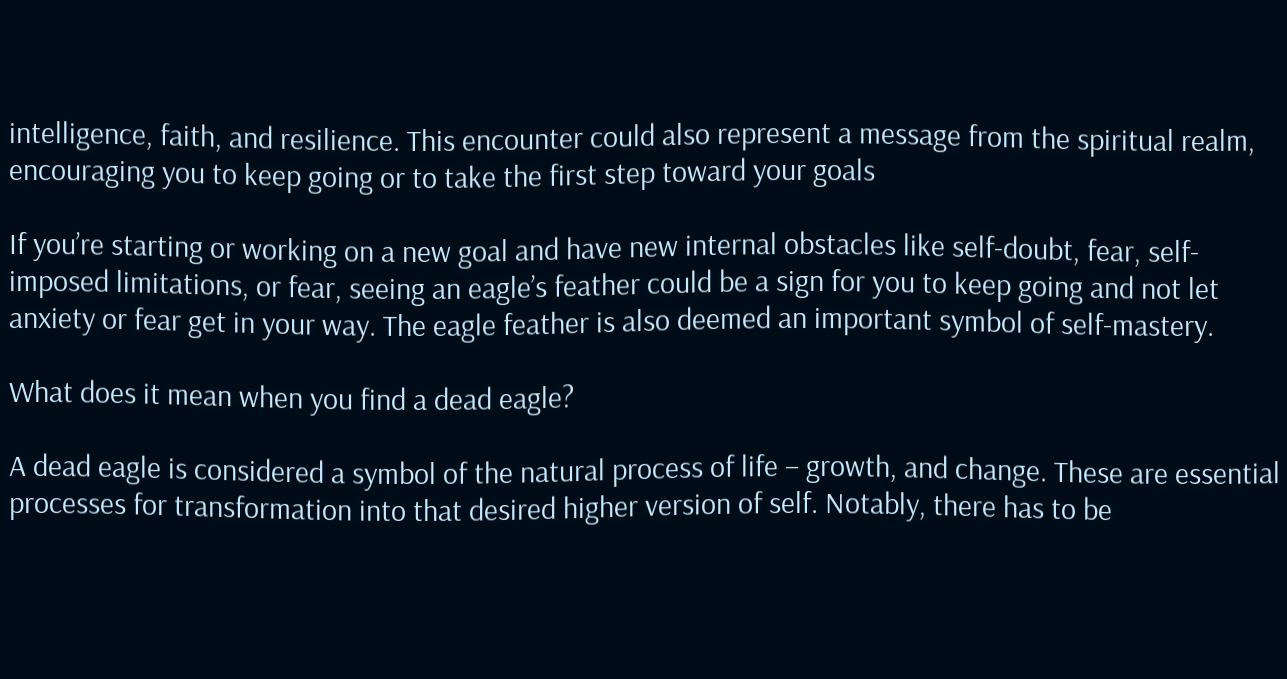intelligence, faith, and resilience. This encounter could also represent a message from the spiritual realm, encouraging you to keep going or to take the first step toward your goals

If you’re starting or working on a new goal and have new internal obstacles like self-doubt, fear, self-imposed limitations, or fear, seeing an eagle’s feather could be a sign for you to keep going and not let anxiety or fear get in your way. The eagle feather is also deemed an important symbol of self-mastery.

What does it mean when you find a dead eagle?

A dead eagle is considered a symbol of the natural process of life – growth, and change. These are essential processes for transformation into that desired higher version of self. Notably, there has to be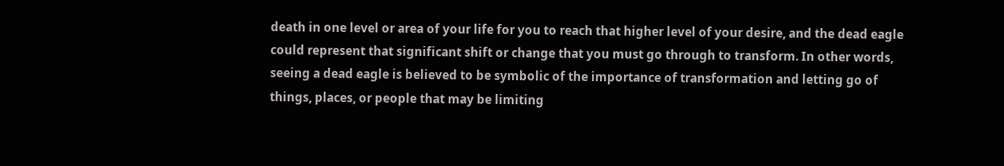death in one level or area of your life for you to reach that higher level of your desire, and the dead eagle could represent that significant shift or change that you must go through to transform. In other words, seeing a dead eagle is believed to be symbolic of the importance of transformation and letting go of things, places, or people that may be limiting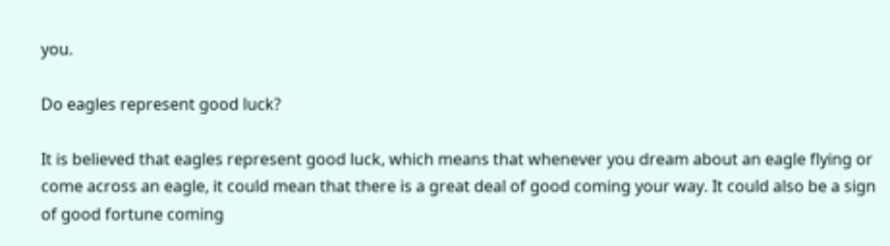you.

Do eagles represent good luck?

It is believed that eagles represent good luck, which means that whenever you dream about an eagle flying or come across an eagle, it could mean that there is a great deal of good coming your way. It could also be a sign of good fortune coming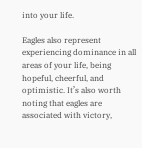into your life.

Eagles also represent experiencing dominance in all areas of your life, being hopeful, cheerful, and optimistic. It’s also worth noting that eagles are associated with victory,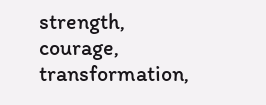strength, courage, transformation,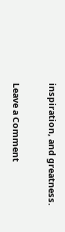inspiration, and greatness.

Leave a Comment